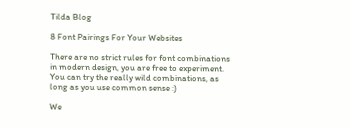Tilda Blog

8 Font Pairings For Your Websites

There are no strict rules for font combinations in modern design, you are free to experiment. You can try the really wild combinations, as long as you use common sense :)

We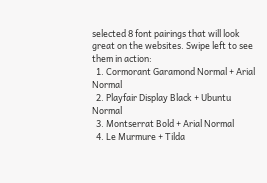selected 8 font pairings that will look great on the websites. Swipe left to see them in action:
  1. Cormorant Garamond Normal + Arial Normal
  2. Playfair Display Black + Ubuntu Normal
  3. Montserrat Bold + Arial Normal
  4. Le Murmure + Tilda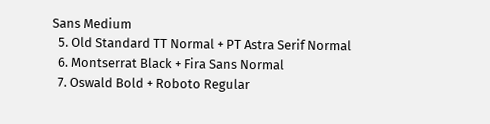Sans Medium
  5. Old Standard TT Normal + PT Astra Serif Normal
  6. Montserrat Black + Fira Sans Normal
  7. Oswald Bold + Roboto Regular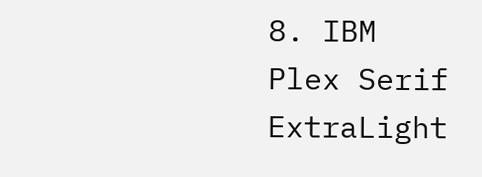8. IBM Plex Serif ExtraLight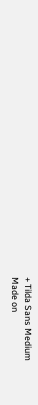+ Tilda Sans Medium
Made on